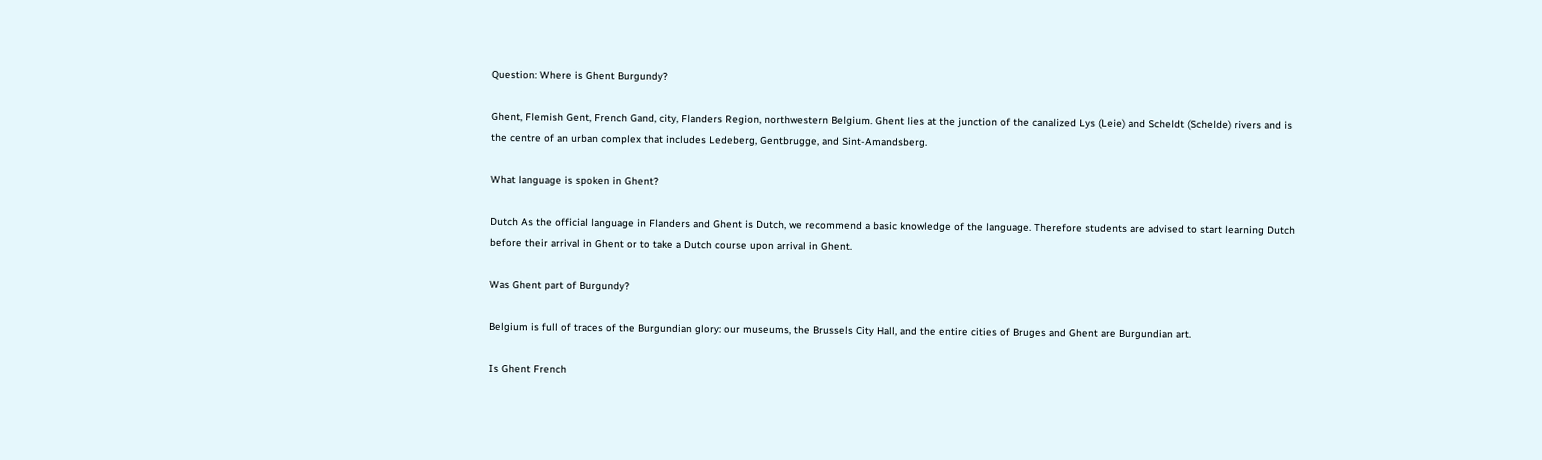Question: Where is Ghent Burgundy?

Ghent, Flemish Gent, French Gand, city, Flanders Region, northwestern Belgium. Ghent lies at the junction of the canalized Lys (Leie) and Scheldt (Schelde) rivers and is the centre of an urban complex that includes Ledeberg, Gentbrugge, and Sint-Amandsberg.

What language is spoken in Ghent?

Dutch As the official language in Flanders and Ghent is Dutch, we recommend a basic knowledge of the language. Therefore students are advised to start learning Dutch before their arrival in Ghent or to take a Dutch course upon arrival in Ghent.

Was Ghent part of Burgundy?

Belgium is full of traces of the Burgundian glory: our museums, the Brussels City Hall, and the entire cities of Bruges and Ghent are Burgundian art.

Is Ghent French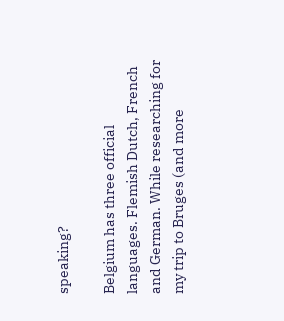speaking?

Belgium has three official languages. Flemish Dutch, French and German. While researching for my trip to Bruges (and more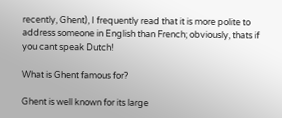recently, Ghent), I frequently read that it is more polite to address someone in English than French; obviously, thats if you cant speak Dutch!

What is Ghent famous for?

Ghent is well known for its large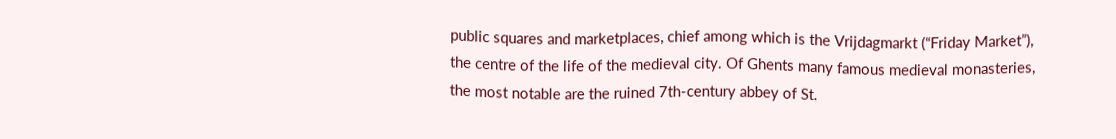public squares and marketplaces, chief among which is the Vrijdagmarkt (“Friday Market”), the centre of the life of the medieval city. Of Ghents many famous medieval monasteries, the most notable are the ruined 7th-century abbey of St.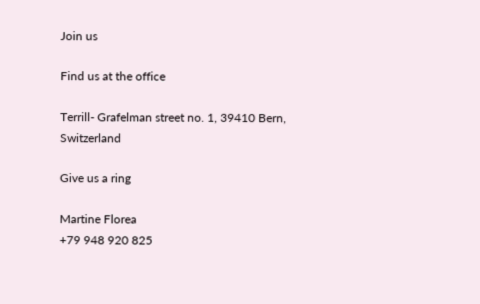Join us

Find us at the office

Terrill- Grafelman street no. 1, 39410 Bern, Switzerland

Give us a ring

Martine Florea
+79 948 920 825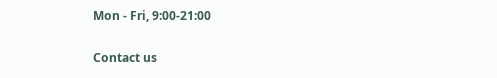Mon - Fri, 9:00-21:00

Contact us